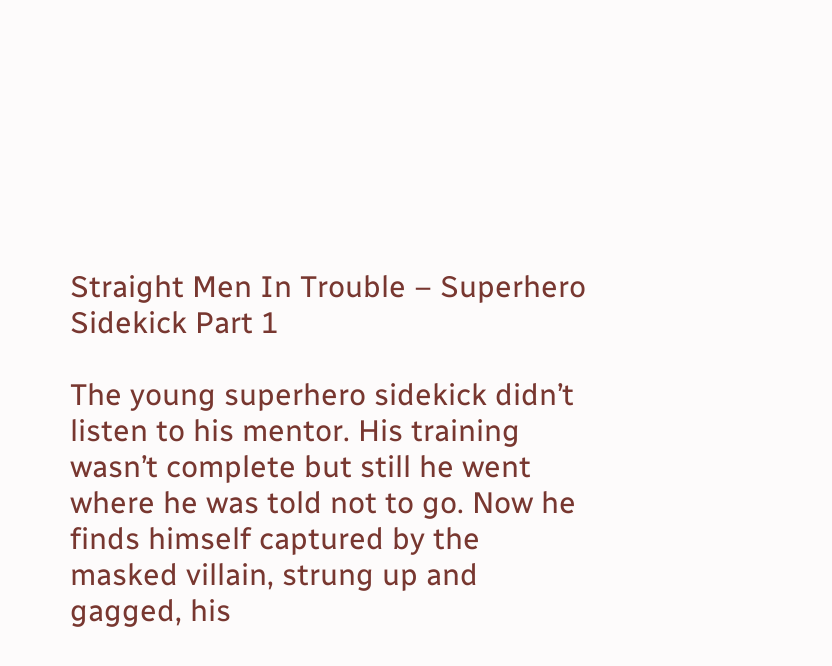Straight Men In Trouble – Superhero Sidekick Part 1

The young superhero sidekick didn’t listen to his mentor. His training wasn’t complete but still he went where he was told not to go. Now he finds himself captured by the masked villain, strung up and gagged, his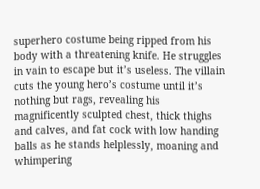superhero costume being ripped from his body with a threatening knife. He struggles in vain to escape but it’s useless. The villain cuts the young hero’s costume until it’s nothing but rags, revealing his magnificently sculpted chest, thick thighs and calves, and fat cock with low handing balls as he stands helplessly, moaning and whimpering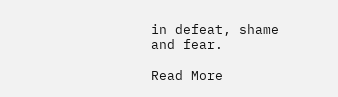in defeat, shame and fear.

Read More